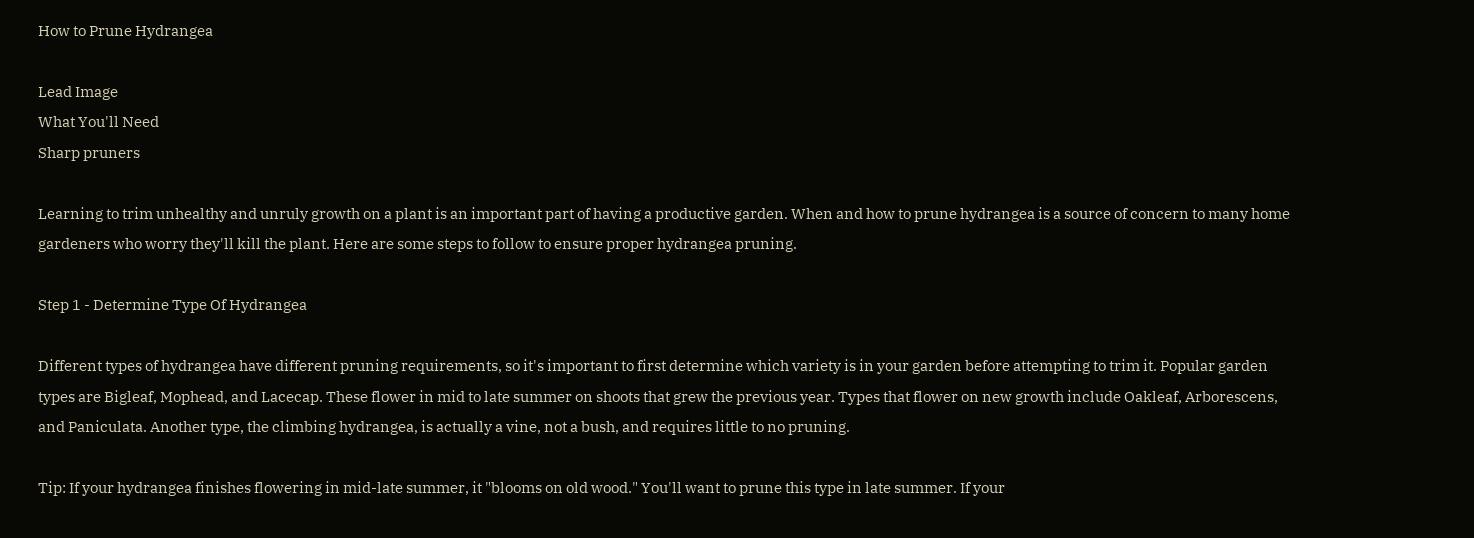How to Prune Hydrangea

Lead Image
What You'll Need
Sharp pruners

Learning to trim unhealthy and unruly growth on a plant is an important part of having a productive garden. When and how to prune hydrangea is a source of concern to many home gardeners who worry they'll kill the plant. Here are some steps to follow to ensure proper hydrangea pruning.

Step 1 - Determine Type Of Hydrangea

Different types of hydrangea have different pruning requirements, so it's important to first determine which variety is in your garden before attempting to trim it. Popular garden types are Bigleaf, Mophead, and Lacecap. These flower in mid to late summer on shoots that grew the previous year. Types that flower on new growth include Oakleaf, Arborescens, and Paniculata. Another type, the climbing hydrangea, is actually a vine, not a bush, and requires little to no pruning.

Tip: If your hydrangea finishes flowering in mid-late summer, it "blooms on old wood." You'll want to prune this type in late summer. If your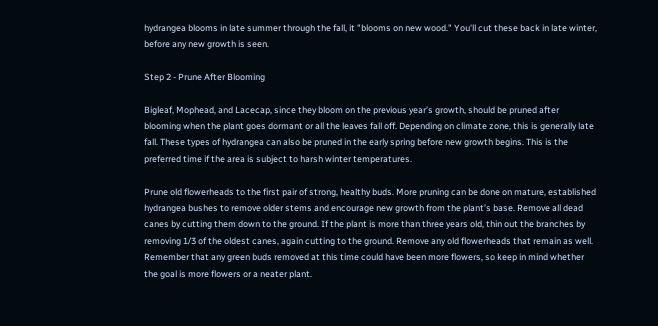hydrangea blooms in late summer through the fall, it "blooms on new wood." You'll cut these back in late winter, before any new growth is seen.

Step 2 - Prune After Blooming

Bigleaf, Mophead, and Lacecap, since they bloom on the previous year’s growth, should be pruned after blooming when the plant goes dormant or all the leaves fall off. Depending on climate zone, this is generally late fall. These types of hydrangea can also be pruned in the early spring before new growth begins. This is the preferred time if the area is subject to harsh winter temperatures.

Prune old flowerheads to the first pair of strong, healthy buds. More pruning can be done on mature, established hydrangea bushes to remove older stems and encourage new growth from the plant’s base. Remove all dead canes by cutting them down to the ground. If the plant is more than three years old, thin out the branches by removing 1/3 of the oldest canes, again cutting to the ground. Remove any old flowerheads that remain as well. Remember that any green buds removed at this time could have been more flowers, so keep in mind whether the goal is more flowers or a neater plant.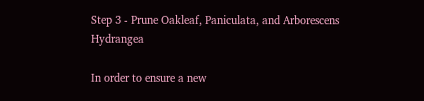Step 3 - Prune Oakleaf, Paniculata, and Arborescens Hydrangea

In order to ensure a new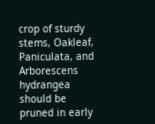crop of sturdy stems, Oakleaf, Paniculata, and Arborescens hydrangea should be pruned in early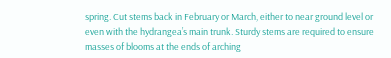spring. Cut stems back in February or March, either to near ground level or even with the hydrangea’s main trunk. Sturdy stems are required to ensure masses of blooms at the ends of arching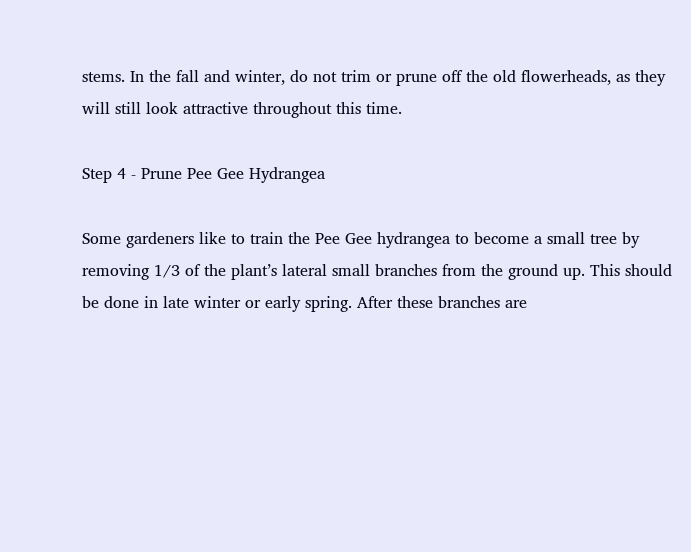stems. In the fall and winter, do not trim or prune off the old flowerheads, as they will still look attractive throughout this time.

Step 4 - Prune Pee Gee Hydrangea

Some gardeners like to train the Pee Gee hydrangea to become a small tree by removing 1/3 of the plant’s lateral small branches from the ground up. This should be done in late winter or early spring. After these branches are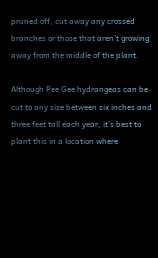pruned off, cut away any crossed branches or those that aren’t growing away from the middle of the plant.

Although Pee Gee hydrangeas can be cut to any size between six inches and three feet tall each year, it’s best to plant this in a location where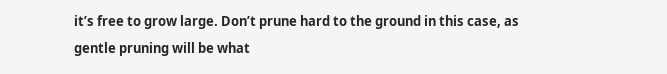it’s free to grow large. Don’t prune hard to the ground in this case, as gentle pruning will be what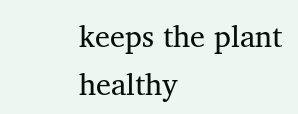keeps the plant healthy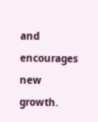and encourages new growth.